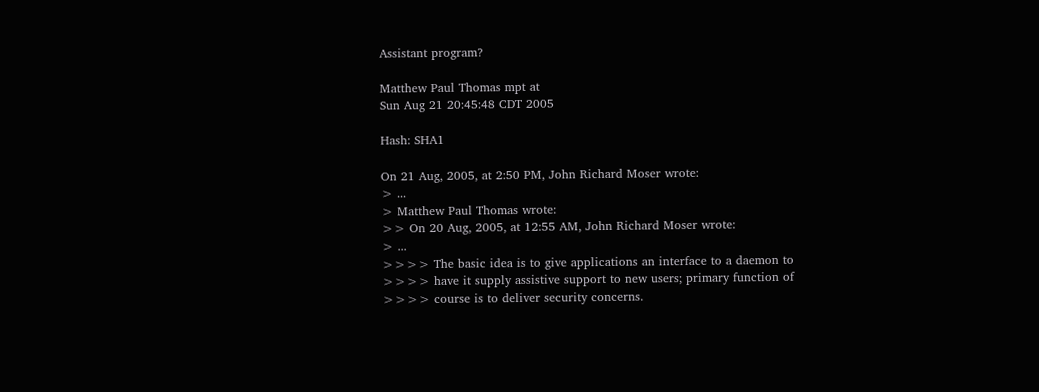Assistant program?

Matthew Paul Thomas mpt at
Sun Aug 21 20:45:48 CDT 2005

Hash: SHA1

On 21 Aug, 2005, at 2:50 PM, John Richard Moser wrote:
> ...
> Matthew Paul Thomas wrote:
>> On 20 Aug, 2005, at 12:55 AM, John Richard Moser wrote:
> ...
>>>> The basic idea is to give applications an interface to a daemon to
>>>> have it supply assistive support to new users; primary function of
>>>> course is to deliver security concerns.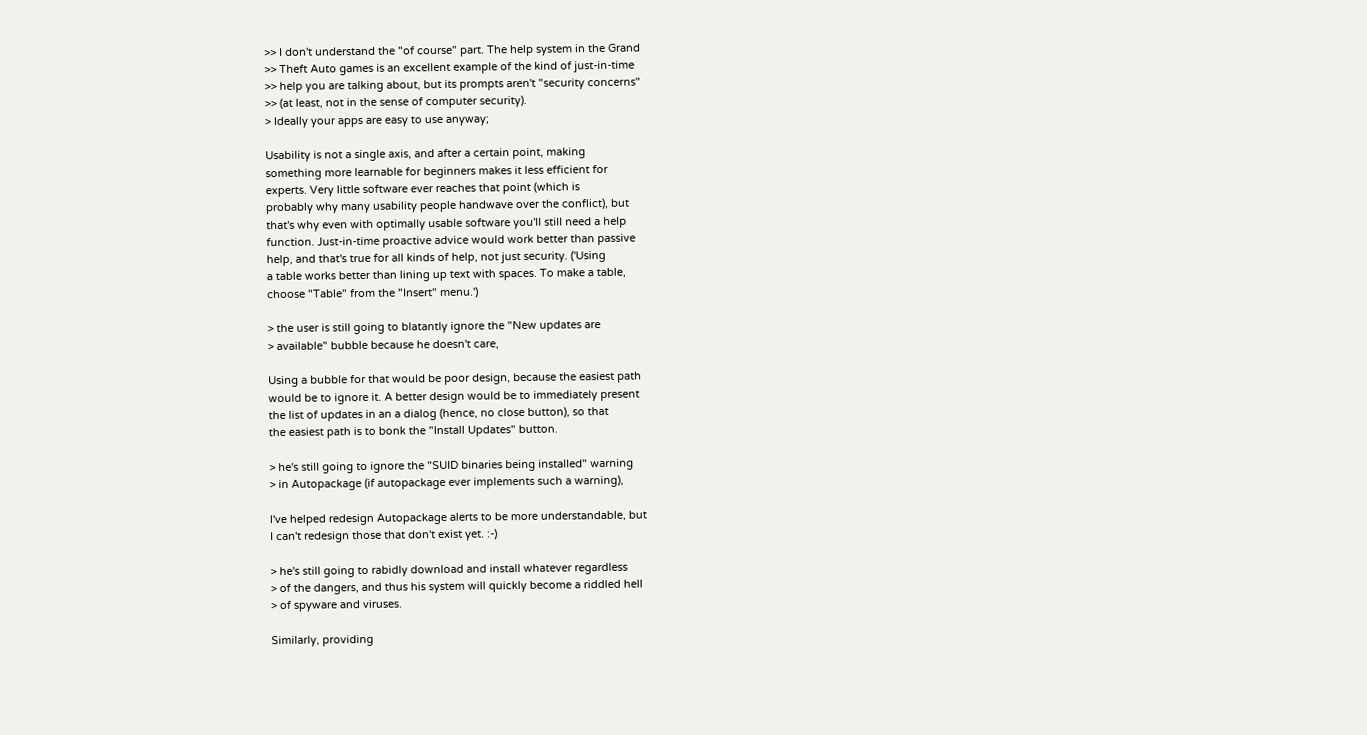>> I don't understand the "of course" part. The help system in the Grand
>> Theft Auto games is an excellent example of the kind of just-in-time
>> help you are talking about, but its prompts aren't "security concerns"
>> (at least, not in the sense of computer security).
> Ideally your apps are easy to use anyway;

Usability is not a single axis, and after a certain point, making
something more learnable for beginners makes it less efficient for
experts. Very little software ever reaches that point (which is
probably why many usability people handwave over the conflict), but
that's why even with optimally usable software you'll still need a help
function. Just-in-time proactive advice would work better than passive
help, and that's true for all kinds of help, not just security. ('Using
a table works better than lining up text with spaces. To make a table,
choose "Table" from the "Insert" menu.')

> the user is still going to blatantly ignore the "New updates are
> available" bubble because he doesn't care,

Using a bubble for that would be poor design, because the easiest path
would be to ignore it. A better design would be to immediately present
the list of updates in an a dialog (hence, no close button), so that
the easiest path is to bonk the "Install Updates" button.

> he's still going to ignore the "SUID binaries being installed" warning
> in Autopackage (if autopackage ever implements such a warning),

I've helped redesign Autopackage alerts to be more understandable, but
I can't redesign those that don't exist yet. :-)

> he's still going to rabidly download and install whatever regardless
> of the dangers, and thus his system will quickly become a riddled hell
> of spyware and viruses.

Similarly, providing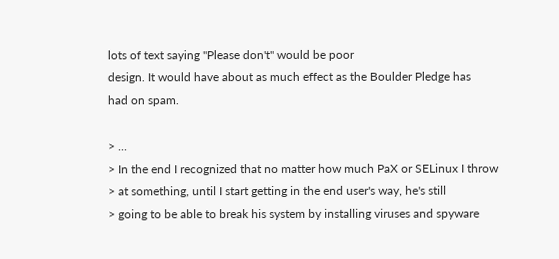lots of text saying "Please don't" would be poor
design. It would have about as much effect as the Boulder Pledge has
had on spam.

> ...
> In the end I recognized that no matter how much PaX or SELinux I throw
> at something, until I start getting in the end user's way, he's still
> going to be able to break his system by installing viruses and spyware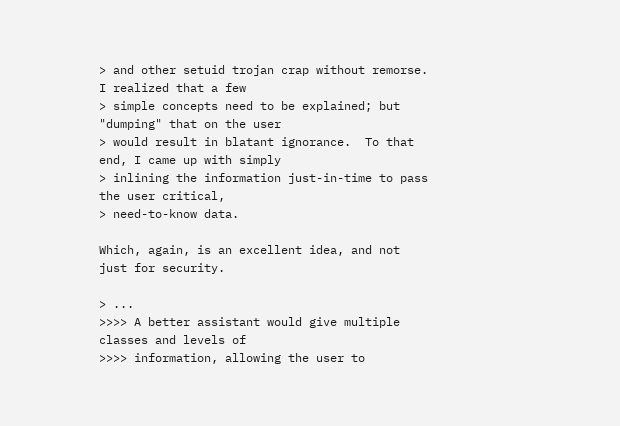> and other setuid trojan crap without remorse.  I realized that a few
> simple concepts need to be explained; but "dumping" that on the user
> would result in blatant ignorance.  To that end, I came up with simply
> inlining the information just-in-time to pass the user critical,
> need-to-know data.

Which, again, is an excellent idea, and not just for security.

> ...
>>>> A better assistant would give multiple classes and levels of
>>>> information, allowing the user to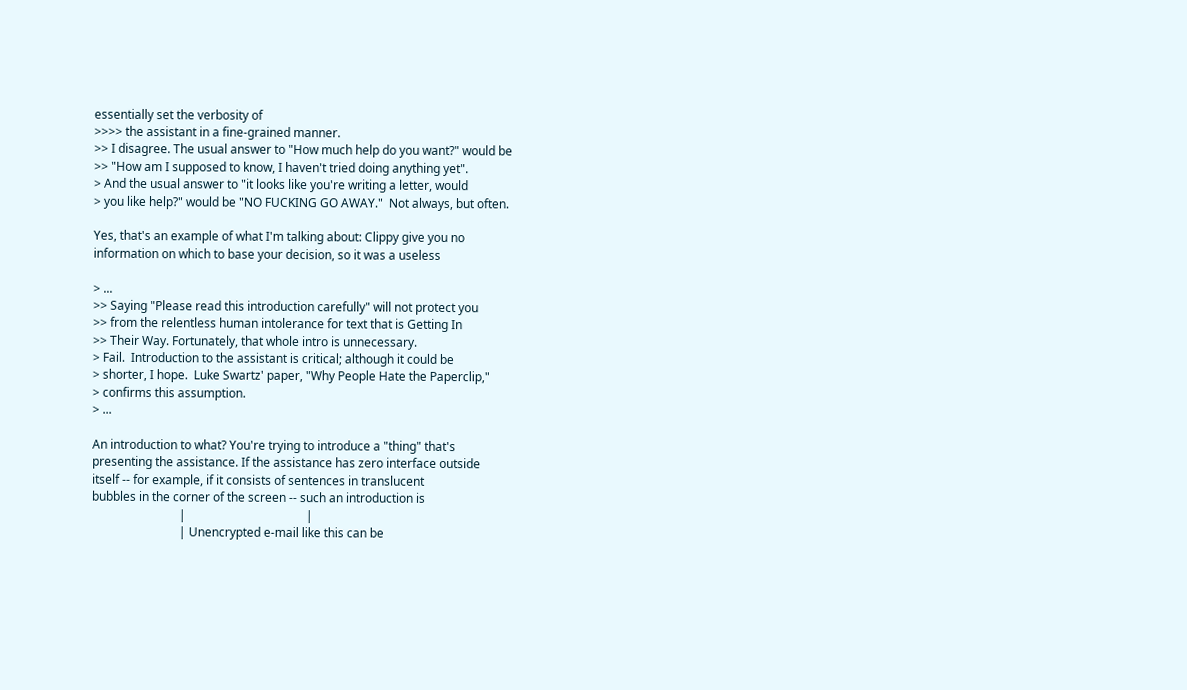essentially set the verbosity of
>>>> the assistant in a fine-grained manner.
>> I disagree. The usual answer to "How much help do you want?" would be
>> "How am I supposed to know, I haven't tried doing anything yet".
> And the usual answer to "it looks like you're writing a letter, would
> you like help?" would be "NO FUCKING GO AWAY."  Not always, but often.

Yes, that's an example of what I'm talking about: Clippy give you no
information on which to base your decision, so it was a useless

> ...
>> Saying "Please read this introduction carefully" will not protect you
>> from the relentless human intolerance for text that is Getting In
>> Their Way. Fortunately, that whole intro is unnecessary.
> Fail.  Introduction to the assistant is critical; although it could be
> shorter, I hope.  Luke Swartz' paper, "Why People Hate the Paperclip,"
> confirms this assumption.
> ...

An introduction to what? You're trying to introduce a "thing" that's
presenting the assistance. If the assistance has zero interface outside
itself -- for example, if it consists of sentences in translucent
bubbles in the corner of the screen -- such an introduction is
                             |                                        |
                             | Unencrypted e-mail like this can be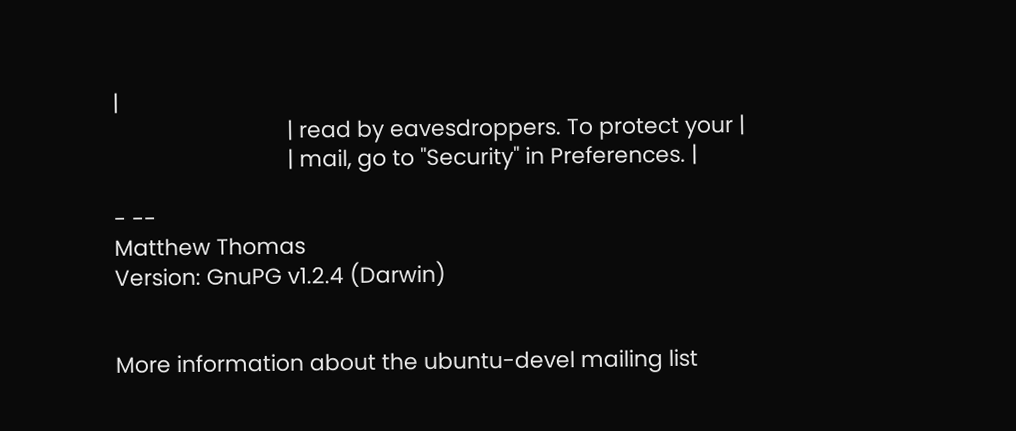|
                             | read by eavesdroppers. To protect your |
                             | mail, go to "Security" in Preferences. |

- --
Matthew Thomas
Version: GnuPG v1.2.4 (Darwin)


More information about the ubuntu-devel mailing list